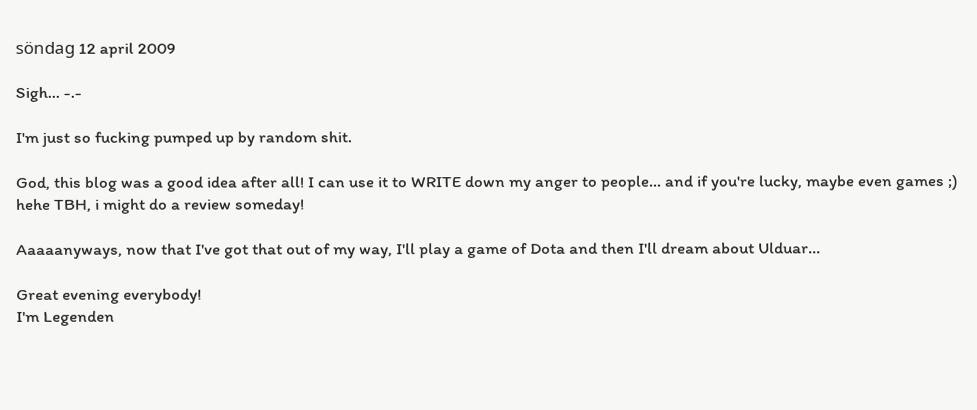söndag 12 april 2009

Sigh... -.-

I'm just so fucking pumped up by random shit.

God, this blog was a good idea after all! I can use it to WRITE down my anger to people... and if you're lucky, maybe even games ;) hehe TBH, i might do a review someday!

Aaaaanyways, now that I've got that out of my way, I'll play a game of Dota and then I'll dream about Ulduar...

Great evening everybody!
I'm Legenden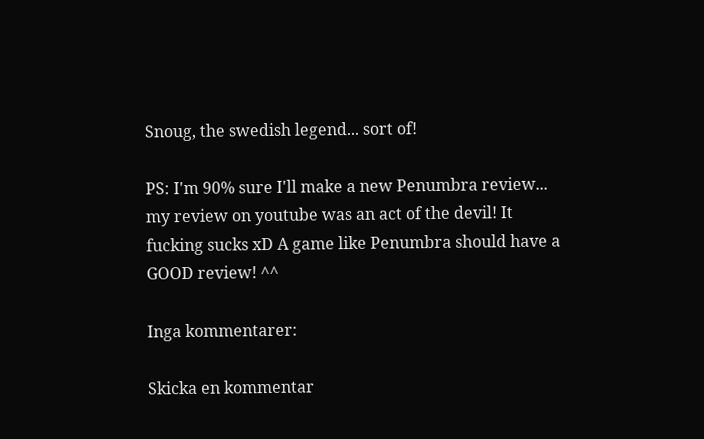Snoug, the swedish legend... sort of!

PS: I'm 90% sure I'll make a new Penumbra review... my review on youtube was an act of the devil! It fucking sucks xD A game like Penumbra should have a GOOD review! ^^

Inga kommentarer:

Skicka en kommentar